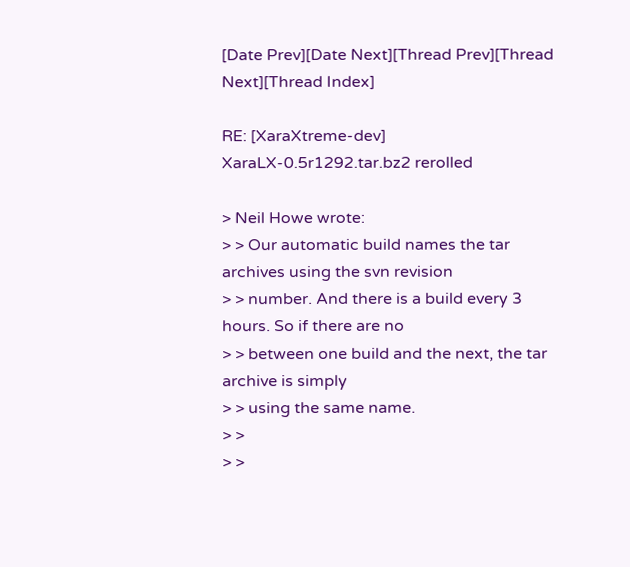[Date Prev][Date Next][Thread Prev][Thread Next][Thread Index]

RE: [XaraXtreme-dev] XaraLX-0.5r1292.tar.bz2 rerolled

> Neil Howe wrote:
> > Our automatic build names the tar archives using the svn revision
> > number. And there is a build every 3 hours. So if there are no
> > between one build and the next, the tar archive is simply
> > using the same name.
> >
> >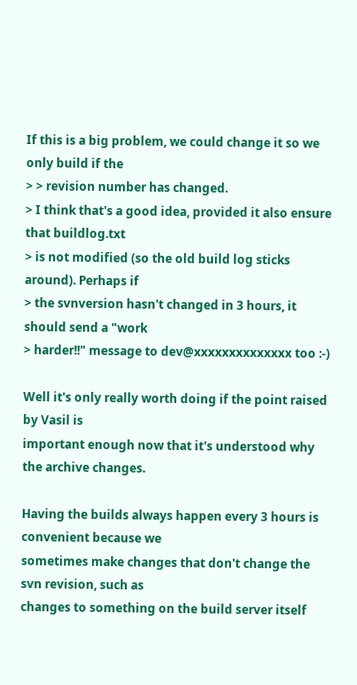If this is a big problem, we could change it so we only build if the
> > revision number has changed.
> I think that's a good idea, provided it also ensure that buildlog.txt
> is not modified (so the old build log sticks around). Perhaps if
> the svnversion hasn't changed in 3 hours, it should send a "work
> harder!!" message to dev@xxxxxxxxxxxxxx too :-)

Well it's only really worth doing if the point raised by Vasil is
important enough now that it's understood why the archive changes.

Having the builds always happen every 3 hours is convenient because we
sometimes make changes that don't change the svn revision, such as
changes to something on the build server itself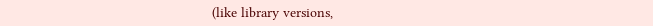(like library versions,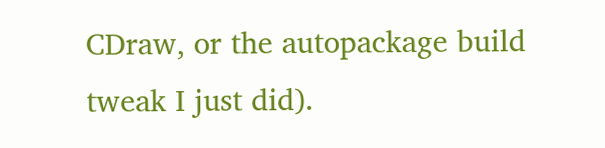CDraw, or the autopackage build tweak I just did).